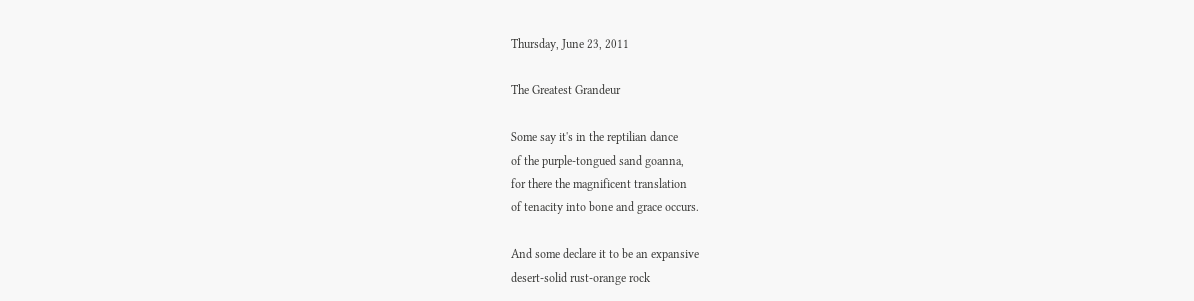Thursday, June 23, 2011

The Greatest Grandeur

Some say it's in the reptilian dance
of the purple-tongued sand goanna,
for there the magnificent translation
of tenacity into bone and grace occurs.

And some declare it to be an expansive
desert-solid rust-orange rock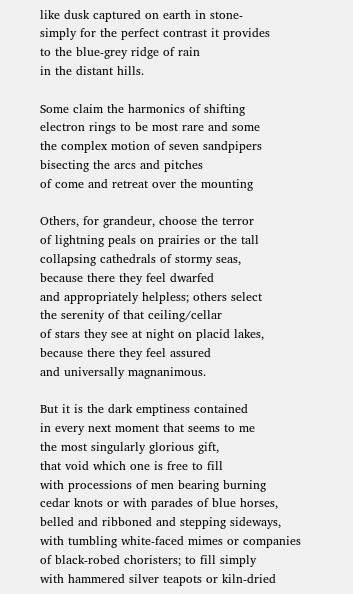like dusk captured on earth in stone-
simply for the perfect contrast it provides
to the blue-grey ridge of rain
in the distant hills.

Some claim the harmonics of shifting
electron rings to be most rare and some
the complex motion of seven sandpipers
bisecting the arcs and pitches
of come and retreat over the mounting

Others, for grandeur, choose the terror
of lightning peals on prairies or the tall
collapsing cathedrals of stormy seas,
because there they feel dwarfed
and appropriately helpless; others select
the serenity of that ceiling/cellar
of stars they see at night on placid lakes,
because there they feel assured
and universally magnanimous.

But it is the dark emptiness contained
in every next moment that seems to me
the most singularly glorious gift,
that void which one is free to fill
with processions of men bearing burning
cedar knots or with parades of blue horses,
belled and ribboned and stepping sideways,
with tumbling white-faced mimes or companies
of black-robed choristers; to fill simply
with hammered silver teapots or kiln-dried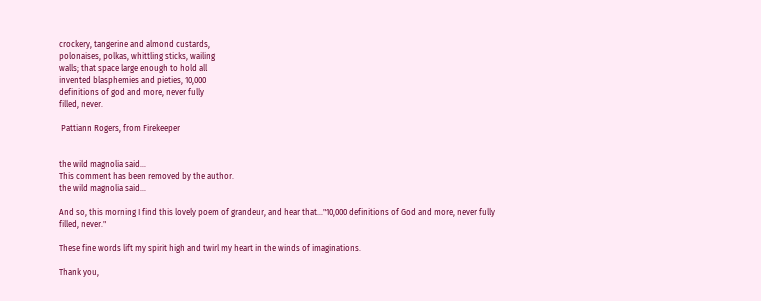crockery, tangerine and almond custards,
polonaises, polkas, whittling sticks, wailing
walls; that space large enough to hold all
invented blasphemies and pieties, 10,000
definitions of god and more, never fully
filled, never.

 Pattiann Rogers, from Firekeeper


the wild magnolia said...
This comment has been removed by the author.
the wild magnolia said...

And so, this morning I find this lovely poem of grandeur, and hear that..."10,000 definitions of God and more, never fully filled, never."

These fine words lift my spirit high and twirl my heart in the winds of imaginations.

Thank you,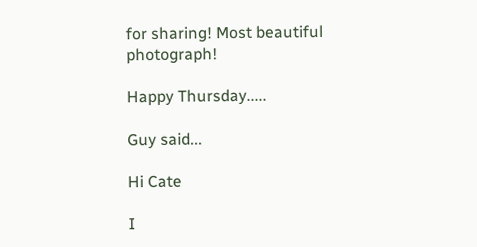for sharing! Most beautiful photograph!

Happy Thursday.....

Guy said...

Hi Cate

I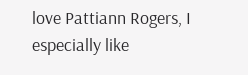love Pattiann Rogers, I especially like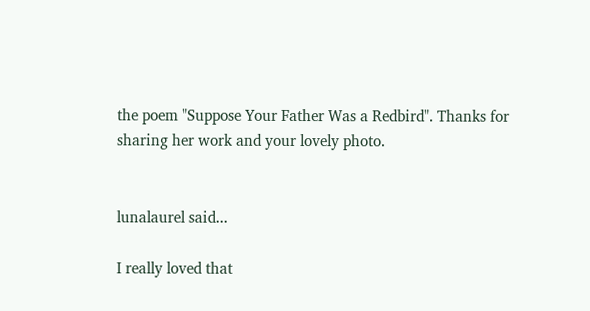the poem "Suppose Your Father Was a Redbird". Thanks for sharing her work and your lovely photo.


lunalaurel said...

I really loved that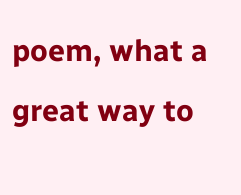poem, what a great way to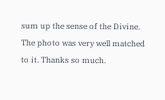sum up the sense of the Divine. The photo was very well matched to it. Thanks so much.